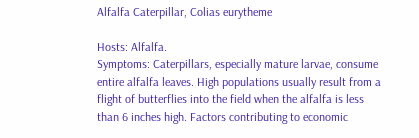Alfalfa Caterpillar, Colias eurytheme

Hosts: Alfalfa.
Symptoms: Caterpillars, especially mature larvae, consume entire alfalfa leaves. High populations usually result from a flight of butterflies into the field when the alfalfa is less than 6 inches high. Factors contributing to economic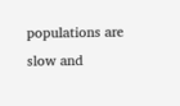populations are slow and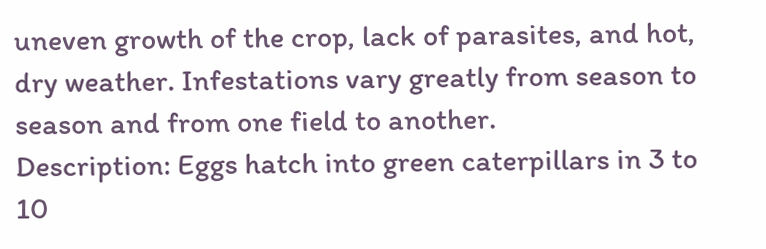uneven growth of the crop, lack of parasites, and hot, dry weather. Infestations vary greatly from season to season and from one field to another.
Description: Eggs hatch into green caterpillars in 3 to 10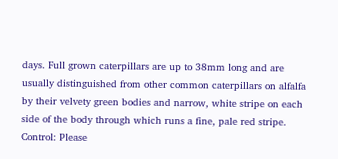days. Full grown caterpillars are up to 38mm long and are usually distinguished from other common caterpillars on alfalfa by their velvety green bodies and narrow, white stripe on each side of the body through which runs a fine, pale red stripe.
Control: Please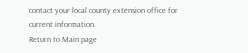contact your local county extension office for current information.
Return to Main page